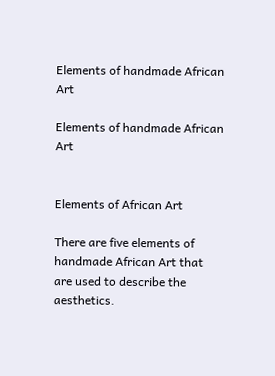Elements of handmade African Art

Elements of handmade African Art


Elements of African Art

There are five elements of handmade African Art that are used to describe the aesthetics.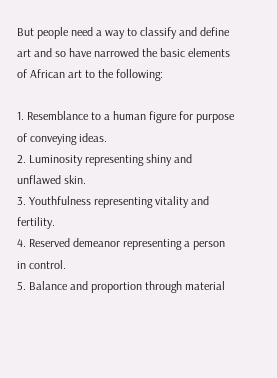But people need a way to classify and define art and so have narrowed the basic elements of African art to the following:

1. Resemblance to a human figure for purpose of conveying ideas.
2. Luminosity representing shiny and unflawed skin.
3. Youthfulness representing vitality and fertility.
4. Reserved demeanor representing a person in control.
5. Balance and proportion through material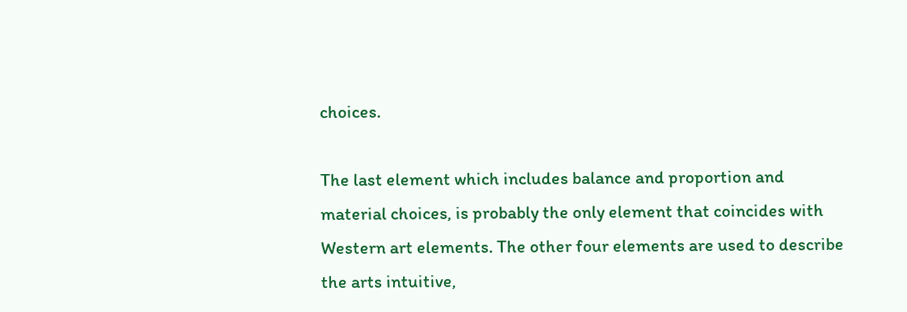choices.

The last element which includes balance and proportion and material choices, is probably the only element that coincides with Western art elements. The other four elements are used to describe the arts intuitive,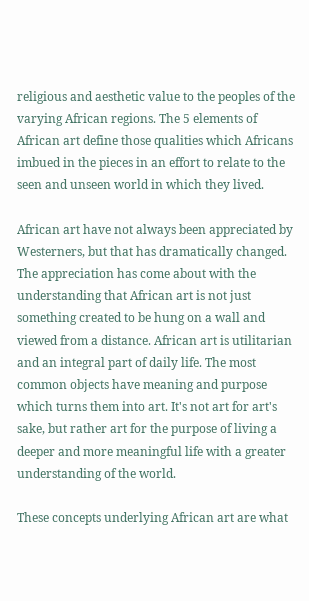religious and aesthetic value to the peoples of the varying African regions. The 5 elements of African art define those qualities which Africans imbued in the pieces in an effort to relate to the seen and unseen world in which they lived.

African art have not always been appreciated by Westerners, but that has dramatically changed. The appreciation has come about with the understanding that African art is not just something created to be hung on a wall and viewed from a distance. African art is utilitarian and an integral part of daily life. The most common objects have meaning and purpose which turns them into art. It's not art for art's sake, but rather art for the purpose of living a deeper and more meaningful life with a greater understanding of the world.

These concepts underlying African art are what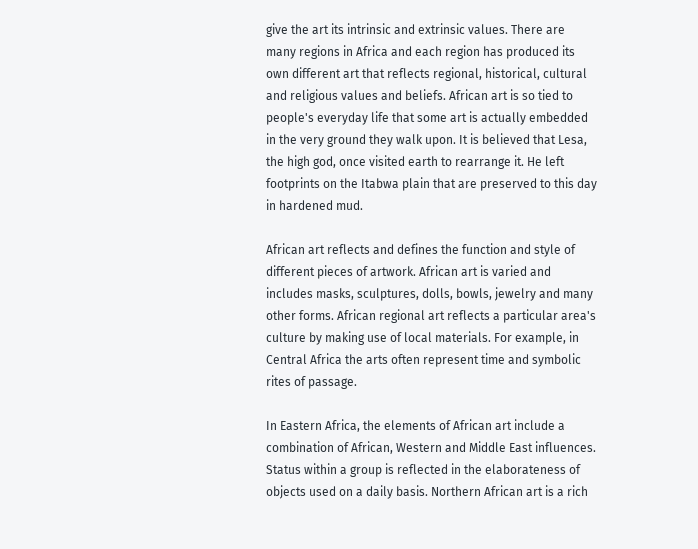give the art its intrinsic and extrinsic values. There are many regions in Africa and each region has produced its own different art that reflects regional, historical, cultural and religious values and beliefs. African art is so tied to people's everyday life that some art is actually embedded in the very ground they walk upon. It is believed that Lesa, the high god, once visited earth to rearrange it. He left footprints on the Itabwa plain that are preserved to this day in hardened mud.

African art reflects and defines the function and style of different pieces of artwork. African art is varied and includes masks, sculptures, dolls, bowls, jewelry and many other forms. African regional art reflects a particular area's culture by making use of local materials. For example, in Central Africa the arts often represent time and symbolic rites of passage.

In Eastern Africa, the elements of African art include a combination of African, Western and Middle East influences. Status within a group is reflected in the elaborateness of objects used on a daily basis. Northern African art is a rich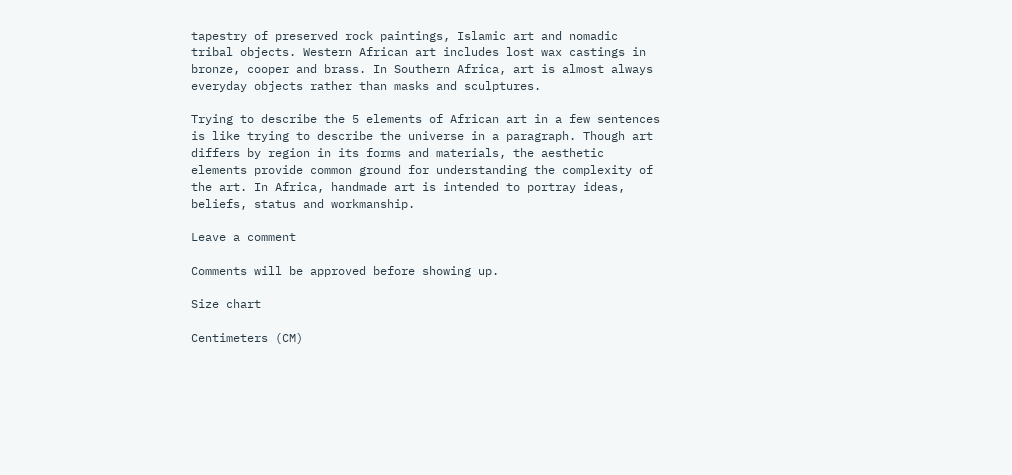tapestry of preserved rock paintings, Islamic art and nomadic tribal objects. Western African art includes lost wax castings in bronze, cooper and brass. In Southern Africa, art is almost always everyday objects rather than masks and sculptures.

Trying to describe the 5 elements of African art in a few sentences is like trying to describe the universe in a paragraph. Though art differs by region in its forms and materials, the aesthetic elements provide common ground for understanding the complexity of the art. In Africa, handmade art is intended to portray ideas, beliefs, status and workmanship.

Leave a comment

Comments will be approved before showing up.

Size chart

Centimeters (CM)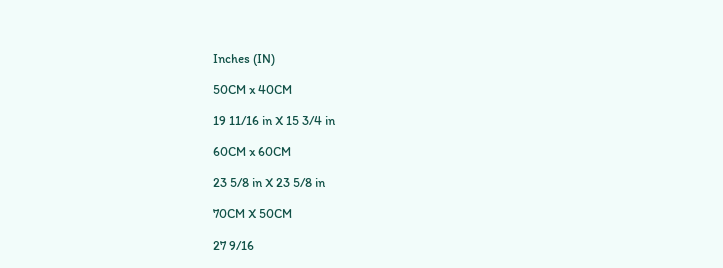Inches (IN)

50CM x 40CM

19 11/16 in X 15 3/4 in

60CM x 60CM

23 5/8 in X 23 5/8 in

70CM X 50CM

27 9/16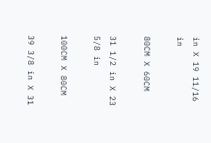in X 19 11/16 in

80CM X 60CM

31 1/2 in X 23 5/8 in

100CM X 80CM

39 3/8 in X 31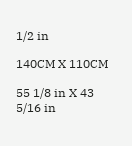1/2 in

140CM X 110CM

55 1/8 in X 43 5/16 in